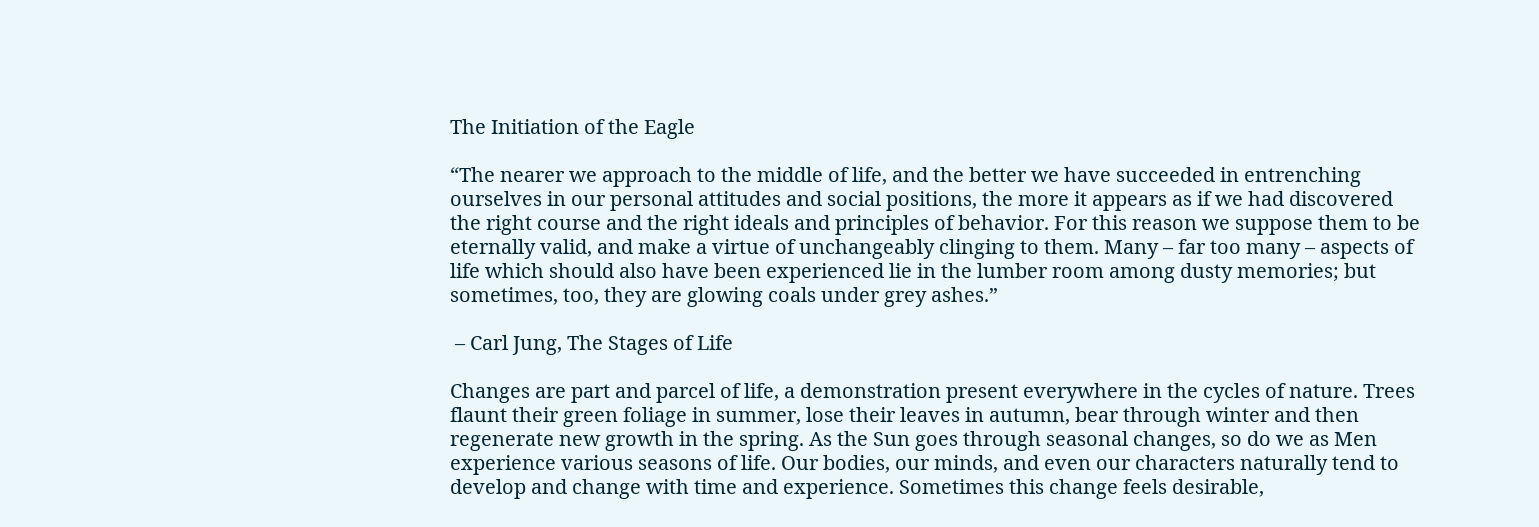The Initiation of the Eagle

“The nearer we approach to the middle of life, and the better we have succeeded in entrenching ourselves in our personal attitudes and social positions, the more it appears as if we had discovered the right course and the right ideals and principles of behavior. For this reason we suppose them to be eternally valid, and make a virtue of unchangeably clinging to them. Many – far too many – aspects of life which should also have been experienced lie in the lumber room among dusty memories; but sometimes, too, they are glowing coals under grey ashes.”

 – Carl Jung, The Stages of Life

Changes are part and parcel of life, a demonstration present everywhere in the cycles of nature. Trees flaunt their green foliage in summer, lose their leaves in autumn, bear through winter and then regenerate new growth in the spring. As the Sun goes through seasonal changes, so do we as Men experience various seasons of life. Our bodies, our minds, and even our characters naturally tend to develop and change with time and experience. Sometimes this change feels desirable,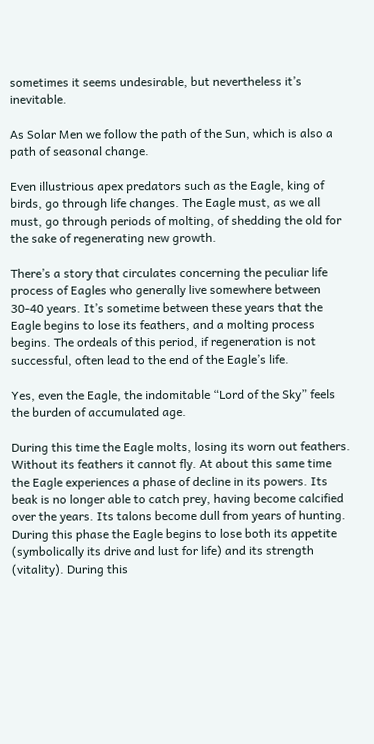sometimes it seems undesirable, but nevertheless it’s inevitable.

As Solar Men we follow the path of the Sun, which is also a path of seasonal change.

Even illustrious apex predators such as the Eagle, king of birds, go through life changes. The Eagle must, as we all must, go through periods of molting, of shedding the old for the sake of regenerating new growth.

There’s a story that circulates concerning the peculiar life process of Eagles who generally live somewhere between 30-40 years. It’s sometime between these years that the Eagle begins to lose its feathers, and a molting process begins. The ordeals of this period, if regeneration is not successful, often lead to the end of the Eagle’s life.

Yes, even the Eagle, the indomitable “Lord of the Sky” feels the burden of accumulated age.

During this time the Eagle molts, losing its worn out feathers. Without its feathers it cannot fly. At about this same time the Eagle experiences a phase of decline in its powers. Its beak is no longer able to catch prey, having become calcified over the years. Its talons become dull from years of hunting. During this phase the Eagle begins to lose both its appetite (symbolically its drive and lust for life) and its strength (vitality). During this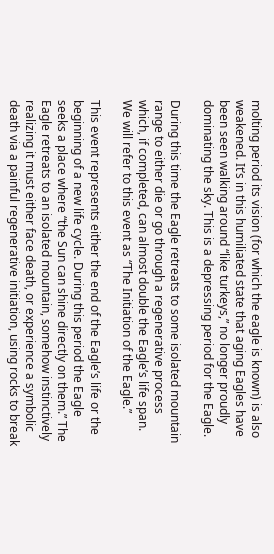molting period its vision (for which the eagle is known) is also weakened. It’s in this humiliated state that aging Eagles have been seen walking around “like turkeys,” no longer proudly dominating the sky. This is a depressing period for the Eagle.

During this time the Eagle retreats to some isolated mountain range to either die or go through a regenerative process which, if completed, can almost double the Eagle’s life span. We will refer to this event as “The Initiation of the Eagle.”

This event represents either the end of the Eagle’s life or the beginning of a new life cycle. During this period the Eagle seeks a place where “the Sun can shine directly on them.” The Eagle retreats to an isolated mountain, somehow instinctively realizing it must either face death, or experience a symbolic death via a painful regenerative initiation, using rocks to break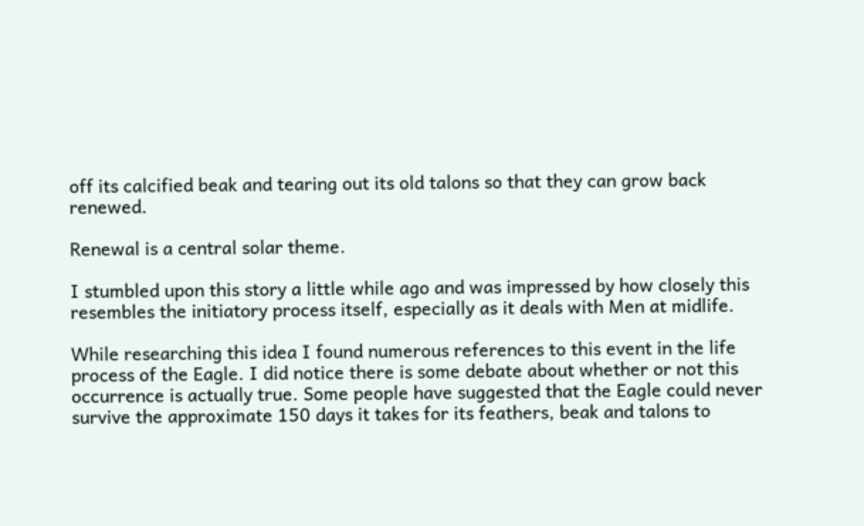off its calcified beak and tearing out its old talons so that they can grow back renewed.

Renewal is a central solar theme.

I stumbled upon this story a little while ago and was impressed by how closely this resembles the initiatory process itself, especially as it deals with Men at midlife.

While researching this idea I found numerous references to this event in the life process of the Eagle. I did notice there is some debate about whether or not this occurrence is actually true. Some people have suggested that the Eagle could never survive the approximate 150 days it takes for its feathers, beak and talons to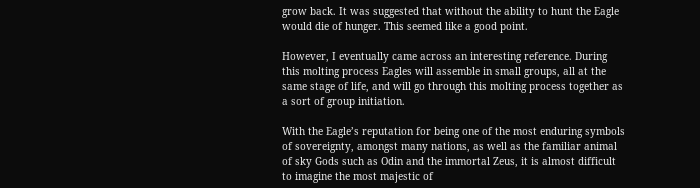grow back. It was suggested that without the ability to hunt the Eagle would die of hunger. This seemed like a good point.

However, I eventually came across an interesting reference. During this molting process Eagles will assemble in small groups, all at the same stage of life, and will go through this molting process together as a sort of group initiation.

With the Eagle’s reputation for being one of the most enduring symbols of sovereignty, amongst many nations, as well as the familiar animal of sky Gods such as Odin and the immortal Zeus, it is almost difficult to imagine the most majestic of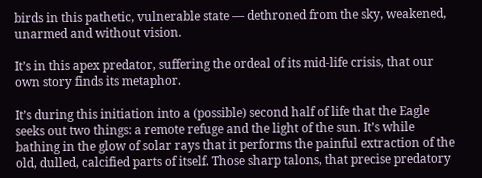birds in this pathetic, vulnerable state — dethroned from the sky, weakened, unarmed and without vision.

It’s in this apex predator, suffering the ordeal of its mid-life crisis, that our own story finds its metaphor.

It’s during this initiation into a (possible) second half of life that the Eagle seeks out two things: a remote refuge and the light of the sun. It’s while bathing in the glow of solar rays that it performs the painful extraction of the old, dulled, calcified parts of itself. Those sharp talons, that precise predatory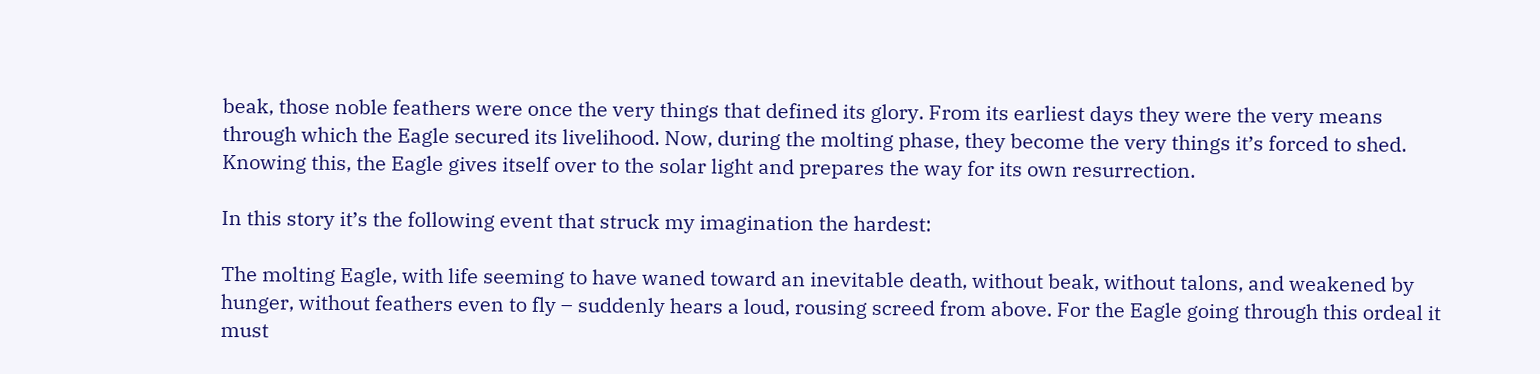beak, those noble feathers were once the very things that defined its glory. From its earliest days they were the very means through which the Eagle secured its livelihood. Now, during the molting phase, they become the very things it’s forced to shed.  Knowing this, the Eagle gives itself over to the solar light and prepares the way for its own resurrection.

In this story it’s the following event that struck my imagination the hardest:

The molting Eagle, with life seeming to have waned toward an inevitable death, without beak, without talons, and weakened by hunger, without feathers even to fly – suddenly hears a loud, rousing screed from above. For the Eagle going through this ordeal it must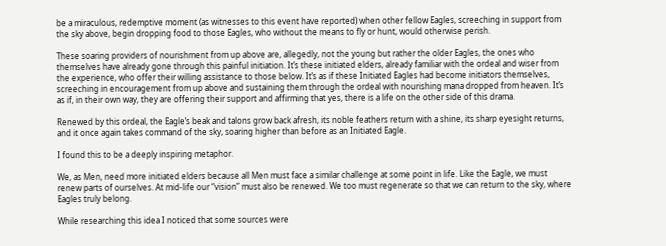be a miraculous, redemptive moment (as witnesses to this event have reported) when other fellow Eagles, screeching in support from the sky above, begin dropping food to those Eagles, who without the means to fly or hunt, would otherwise perish.

These soaring providers of nourishment from up above are, allegedly, not the young but rather the older Eagles, the ones who themselves have already gone through this painful initiation. It’s these initiated elders, already familiar with the ordeal and wiser from the experience, who offer their willing assistance to those below. It’s as if these Initiated Eagles had become initiators themselves, screeching in encouragement from up above and sustaining them through the ordeal with nourishing mana dropped from heaven. It’s as if, in their own way, they are offering their support and affirming that yes, there is a life on the other side of this drama.

Renewed by this ordeal, the Eagle’s beak and talons grow back afresh, its noble feathers return with a shine, its sharp eyesight returns, and it once again takes command of the sky, soaring higher than before as an Initiated Eagle.

I found this to be a deeply inspiring metaphor.

We, as Men, need more initiated elders because all Men must face a similar challenge at some point in life. Like the Eagle, we must renew parts of ourselves. At mid-life our “vision” must also be renewed. We too must regenerate so that we can return to the sky, where Eagles truly belong.

While researching this idea I noticed that some sources were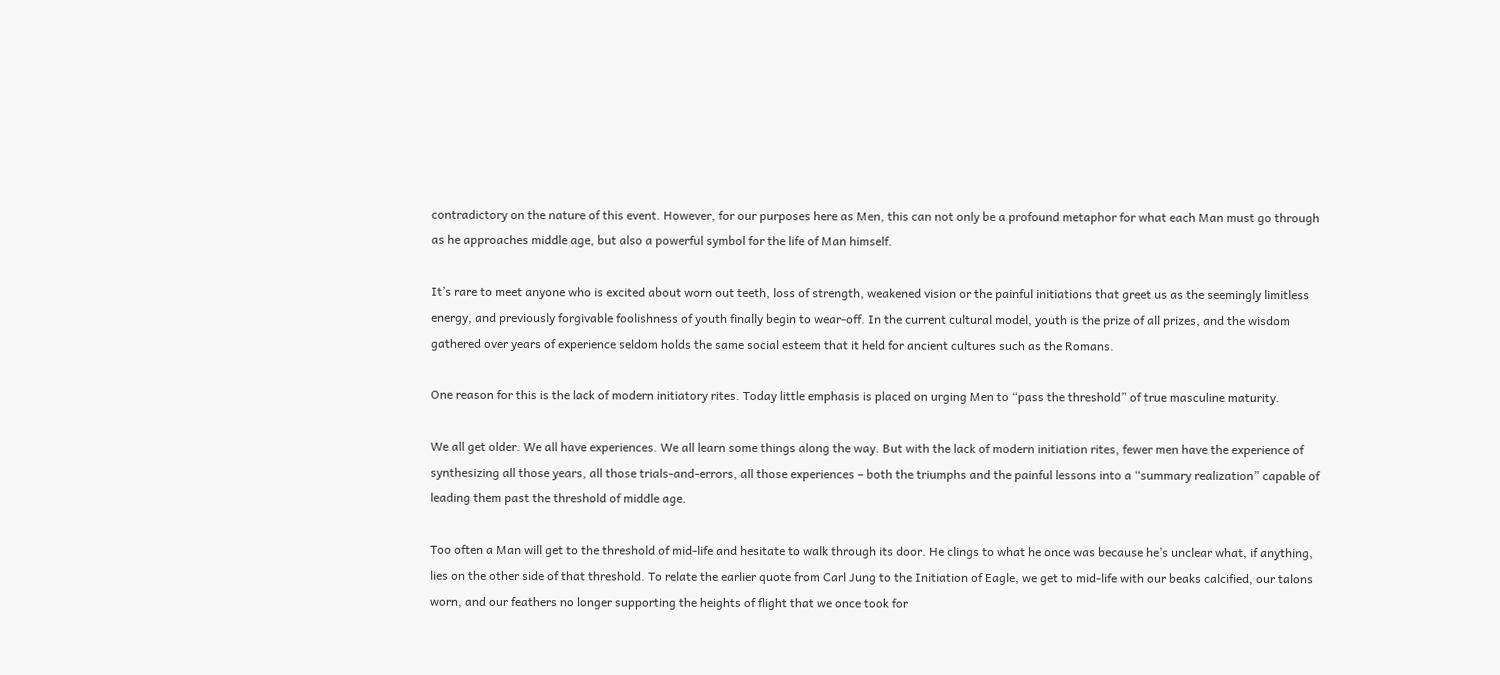contradictory on the nature of this event. However, for our purposes here as Men, this can not only be a profound metaphor for what each Man must go through as he approaches middle age, but also a powerful symbol for the life of Man himself.

It’s rare to meet anyone who is excited about worn out teeth, loss of strength, weakened vision or the painful initiations that greet us as the seemingly limitless energy, and previously forgivable foolishness of youth finally begin to wear-off. In the current cultural model, youth is the prize of all prizes, and the wisdom gathered over years of experience seldom holds the same social esteem that it held for ancient cultures such as the Romans.

One reason for this is the lack of modern initiatory rites. Today little emphasis is placed on urging Men to “pass the threshold” of true masculine maturity.

We all get older. We all have experiences. We all learn some things along the way. But with the lack of modern initiation rites, fewer men have the experience of synthesizing all those years, all those trials-and-errors, all those experiences – both the triumphs and the painful lessons into a “summary realization” capable of leading them past the threshold of middle age.

Too often a Man will get to the threshold of mid-life and hesitate to walk through its door. He clings to what he once was because he’s unclear what, if anything, lies on the other side of that threshold. To relate the earlier quote from Carl Jung to the Initiation of Eagle, we get to mid-life with our beaks calcified, our talons worn, and our feathers no longer supporting the heights of flight that we once took for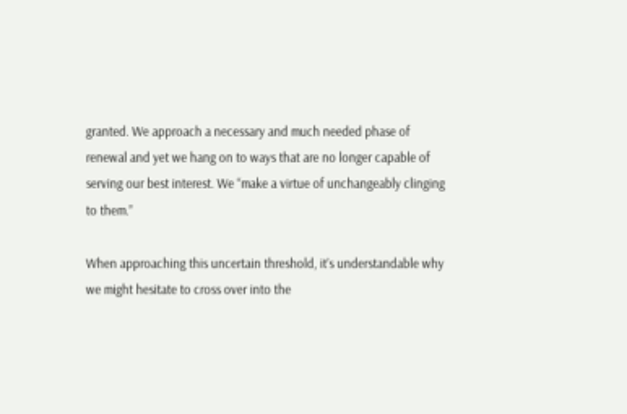granted. We approach a necessary and much needed phase of renewal and yet we hang on to ways that are no longer capable of serving our best interest. We “make a virtue of unchangeably clinging to them.”

When approaching this uncertain threshold, it’s understandable why we might hesitate to cross over into the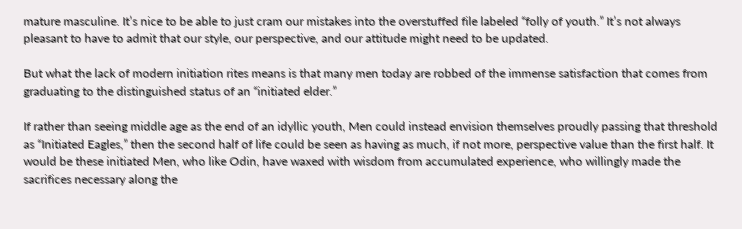mature masculine. It’s nice to be able to just cram our mistakes into the overstuffed file labeled “folly of youth.” It’s not always pleasant to have to admit that our style, our perspective, and our attitude might need to be updated.

But what the lack of modern initiation rites means is that many men today are robbed of the immense satisfaction that comes from graduating to the distinguished status of an “initiated elder.”

If rather than seeing middle age as the end of an idyllic youth, Men could instead envision themselves proudly passing that threshold as “Initiated Eagles,” then the second half of life could be seen as having as much, if not more, perspective value than the first half. It would be these initiated Men, who like Odin, have waxed with wisdom from accumulated experience, who willingly made the sacrifices necessary along the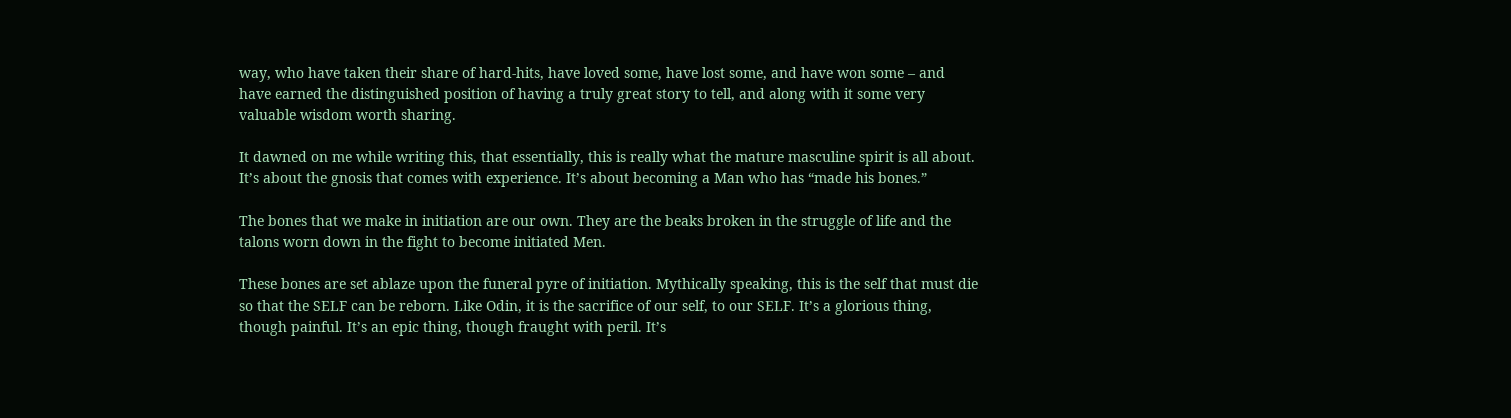way, who have taken their share of hard-hits, have loved some, have lost some, and have won some – and have earned the distinguished position of having a truly great story to tell, and along with it some very valuable wisdom worth sharing.

It dawned on me while writing this, that essentially, this is really what the mature masculine spirit is all about. It’s about the gnosis that comes with experience. It’s about becoming a Man who has “made his bones.”

The bones that we make in initiation are our own. They are the beaks broken in the struggle of life and the talons worn down in the fight to become initiated Men.

These bones are set ablaze upon the funeral pyre of initiation. Mythically speaking, this is the self that must die so that the SELF can be reborn. Like Odin, it is the sacrifice of our self, to our SELF. It’s a glorious thing, though painful. It’s an epic thing, though fraught with peril. It’s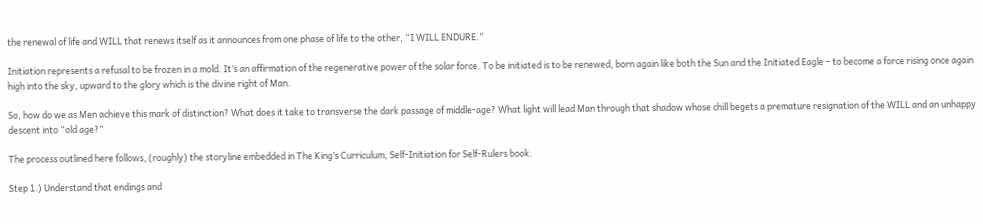the renewal of life and WILL that renews itself as it announces from one phase of life to the other, “I WILL ENDURE.”

Initiation represents a refusal to be frozen in a mold. It’s an affirmation of the regenerative power of the solar force. To be initiated is to be renewed, born again like both the Sun and the Initiated Eagle – to become a force rising once again high into the sky, upward to the glory which is the divine right of Man.

So, how do we as Men achieve this mark of distinction? What does it take to transverse the dark passage of middle-age? What light will lead Man through that shadow whose chill begets a premature resignation of the WILL and an unhappy descent into “old age?”

The process outlined here follows, (roughly) the storyline embedded in The King’s Curriculum, Self-Initiation for Self-Rulers book.

Step 1.) Understand that endings and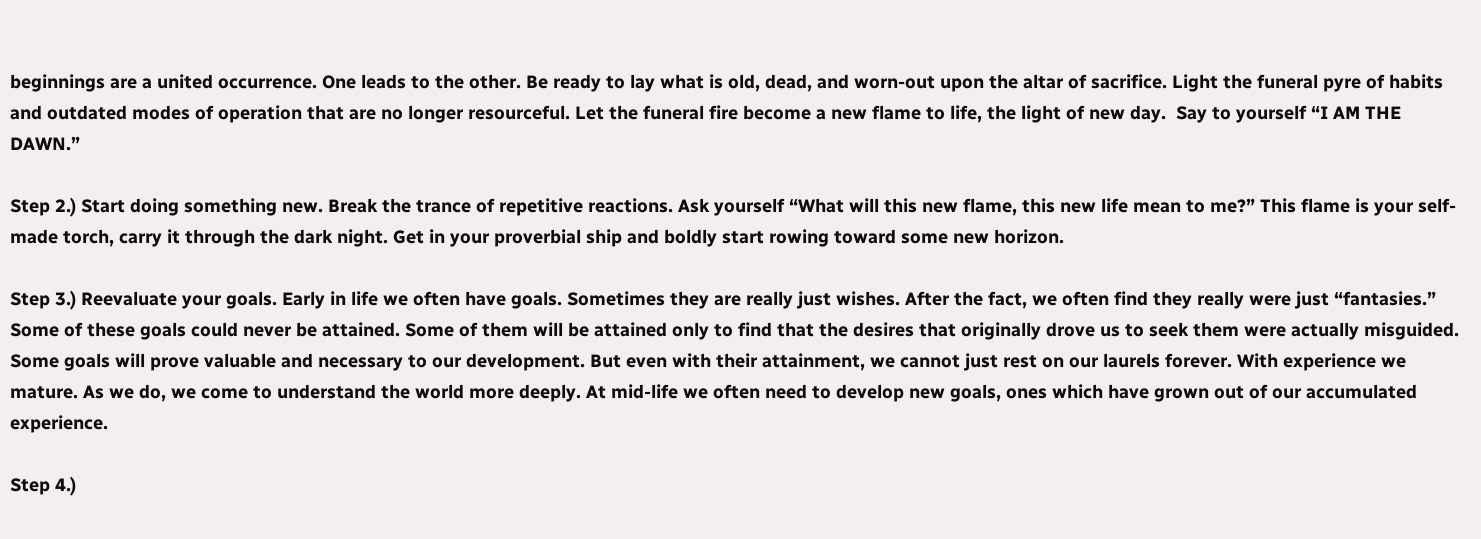beginnings are a united occurrence. One leads to the other. Be ready to lay what is old, dead, and worn-out upon the altar of sacrifice. Light the funeral pyre of habits and outdated modes of operation that are no longer resourceful. Let the funeral fire become a new flame to life, the light of new day.  Say to yourself “I AM THE DAWN.”

Step 2.) Start doing something new. Break the trance of repetitive reactions. Ask yourself “What will this new flame, this new life mean to me?” This flame is your self-made torch, carry it through the dark night. Get in your proverbial ship and boldly start rowing toward some new horizon.

Step 3.) Reevaluate your goals. Early in life we often have goals. Sometimes they are really just wishes. After the fact, we often find they really were just “fantasies.” Some of these goals could never be attained. Some of them will be attained only to find that the desires that originally drove us to seek them were actually misguided. Some goals will prove valuable and necessary to our development. But even with their attainment, we cannot just rest on our laurels forever. With experience we mature. As we do, we come to understand the world more deeply. At mid-life we often need to develop new goals, ones which have grown out of our accumulated experience.

Step 4.)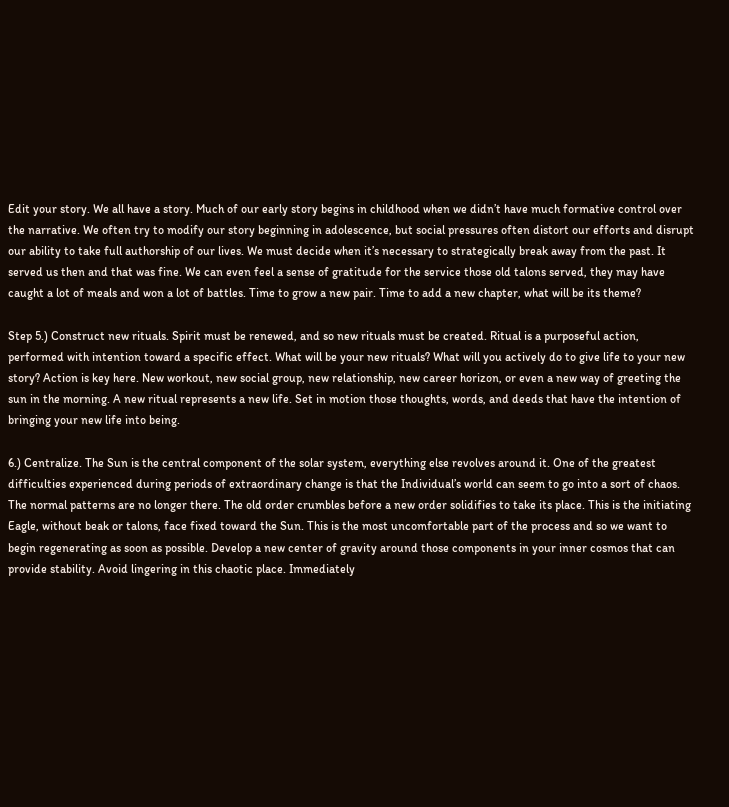Edit your story. We all have a story. Much of our early story begins in childhood when we didn’t have much formative control over the narrative. We often try to modify our story beginning in adolescence, but social pressures often distort our efforts and disrupt our ability to take full authorship of our lives. We must decide when it’s necessary to strategically break away from the past. It served us then and that was fine. We can even feel a sense of gratitude for the service those old talons served, they may have caught a lot of meals and won a lot of battles. Time to grow a new pair. Time to add a new chapter, what will be its theme?

Step 5.) Construct new rituals. Spirit must be renewed, and so new rituals must be created. Ritual is a purposeful action, performed with intention toward a specific effect. What will be your new rituals? What will you actively do to give life to your new story? Action is key here. New workout, new social group, new relationship, new career horizon, or even a new way of greeting the sun in the morning. A new ritual represents a new life. Set in motion those thoughts, words, and deeds that have the intention of bringing your new life into being.

6.) Centralize. The Sun is the central component of the solar system, everything else revolves around it. One of the greatest difficulties experienced during periods of extraordinary change is that the Individual’s world can seem to go into a sort of chaos. The normal patterns are no longer there. The old order crumbles before a new order solidifies to take its place. This is the initiating Eagle, without beak or talons, face fixed toward the Sun. This is the most uncomfortable part of the process and so we want to begin regenerating as soon as possible. Develop a new center of gravity around those components in your inner cosmos that can provide stability. Avoid lingering in this chaotic place. Immediately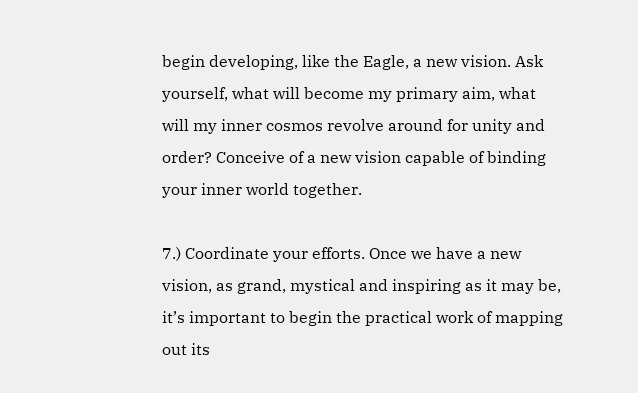begin developing, like the Eagle, a new vision. Ask yourself, what will become my primary aim, what will my inner cosmos revolve around for unity and order? Conceive of a new vision capable of binding your inner world together.

7.) Coordinate your efforts. Once we have a new vision, as grand, mystical and inspiring as it may be, it’s important to begin the practical work of mapping out its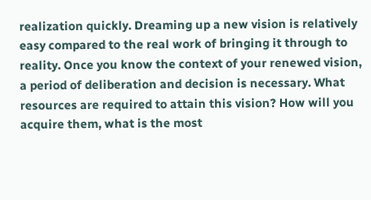realization quickly. Dreaming up a new vision is relatively easy compared to the real work of bringing it through to reality. Once you know the context of your renewed vision, a period of deliberation and decision is necessary. What resources are required to attain this vision? How will you acquire them, what is the most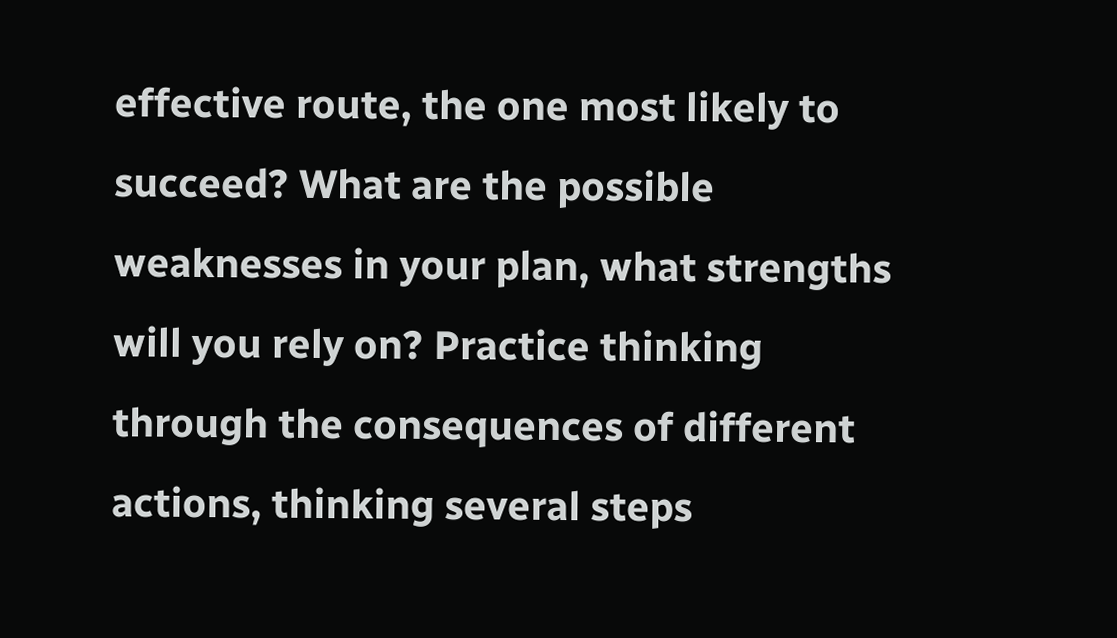effective route, the one most likely to succeed? What are the possible weaknesses in your plan, what strengths will you rely on? Practice thinking through the consequences of different actions, thinking several steps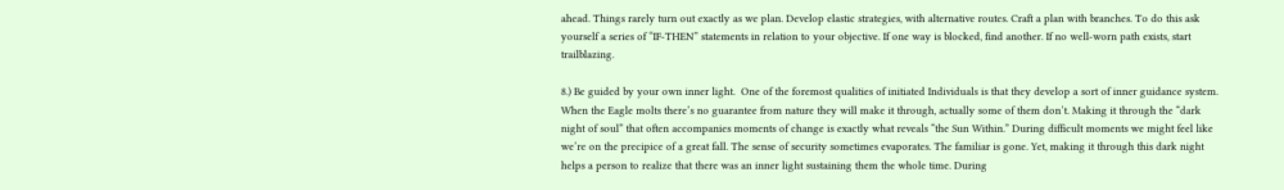ahead. Things rarely turn out exactly as we plan. Develop elastic strategies, with alternative routes. Craft a plan with branches. To do this ask yourself a series of “IF-THEN” statements in relation to your objective. If one way is blocked, find another. If no well-worn path exists, start trailblazing.

8.) Be guided by your own inner light.  One of the foremost qualities of initiated Individuals is that they develop a sort of inner guidance system. When the Eagle molts there’s no guarantee from nature they will make it through, actually some of them don’t. Making it through the “dark night of soul” that often accompanies moments of change is exactly what reveals “the Sun Within.” During difficult moments we might feel like we’re on the precipice of a great fall. The sense of security sometimes evaporates. The familiar is gone. Yet, making it through this dark night helps a person to realize that there was an inner light sustaining them the whole time. During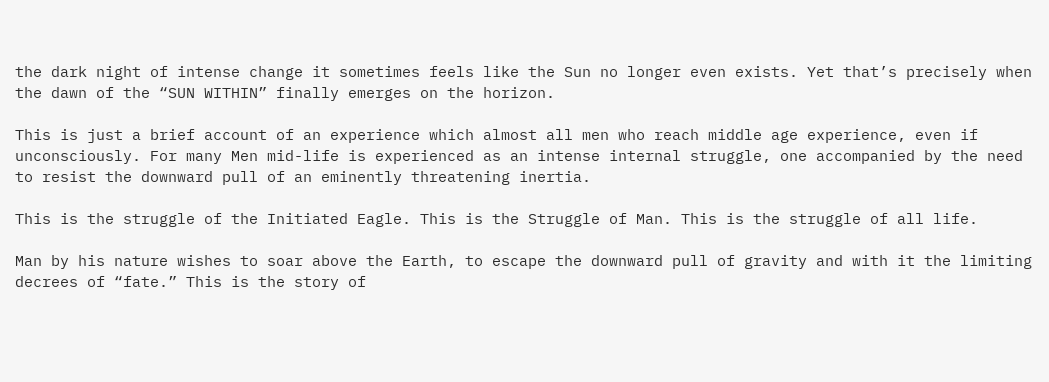the dark night of intense change it sometimes feels like the Sun no longer even exists. Yet that’s precisely when the dawn of the “SUN WITHIN” finally emerges on the horizon.

This is just a brief account of an experience which almost all men who reach middle age experience, even if unconsciously. For many Men mid-life is experienced as an intense internal struggle, one accompanied by the need to resist the downward pull of an eminently threatening inertia.

This is the struggle of the Initiated Eagle. This is the Struggle of Man. This is the struggle of all life.

Man by his nature wishes to soar above the Earth, to escape the downward pull of gravity and with it the limiting decrees of “fate.” This is the story of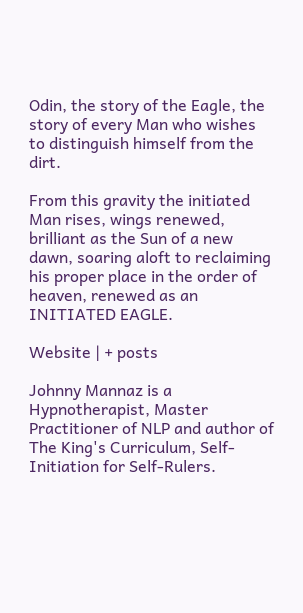Odin, the story of the Eagle, the story of every Man who wishes to distinguish himself from the dirt.

From this gravity the initiated Man rises, wings renewed, brilliant as the Sun of a new dawn, soaring aloft to reclaiming his proper place in the order of heaven, renewed as an INITIATED EAGLE.

Website | + posts

Johnny Mannaz is a Hypnotherapist, Master Practitioner of NLP and author of The King's Curriculum, Self-Initiation for Self-Rulers.